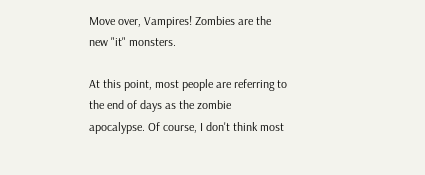Move over, Vampires! Zombies are the new "it" monsters.

At this point, most people are referring to the end of days as the zombie apocalypse. Of course, I don't think most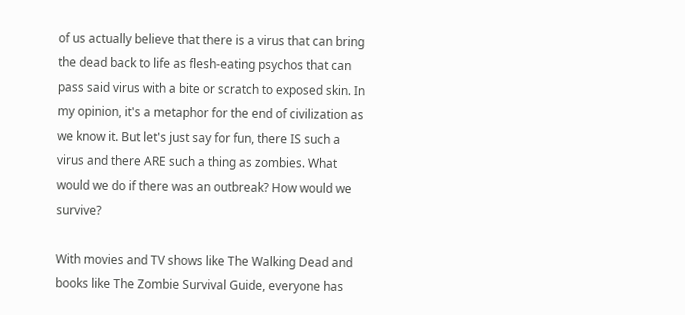of us actually believe that there is a virus that can bring the dead back to life as flesh-eating psychos that can pass said virus with a bite or scratch to exposed skin. In my opinion, it's a metaphor for the end of civilization as we know it. But let's just say for fun, there IS such a virus and there ARE such a thing as zombies. What would we do if there was an outbreak? How would we survive?

With movies and TV shows like The Walking Dead and books like The Zombie Survival Guide, everyone has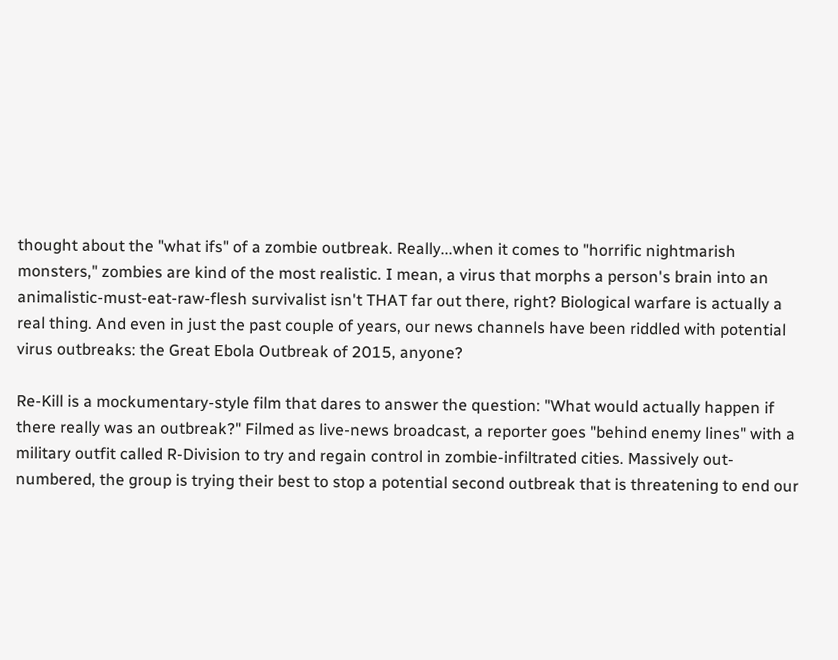thought about the "what ifs" of a zombie outbreak. Really...when it comes to "horrific nightmarish monsters," zombies are kind of the most realistic. I mean, a virus that morphs a person's brain into an animalistic-must-eat-raw-flesh survivalist isn't THAT far out there, right? Biological warfare is actually a real thing. And even in just the past couple of years, our news channels have been riddled with potential virus outbreaks: the Great Ebola Outbreak of 2015, anyone?

Re-Kill is a mockumentary-style film that dares to answer the question: "What would actually happen if there really was an outbreak?" Filmed as live-news broadcast, a reporter goes "behind enemy lines" with a military outfit called R-Division to try and regain control in zombie-infiltrated cities. Massively out-numbered, the group is trying their best to stop a potential second outbreak that is threatening to end our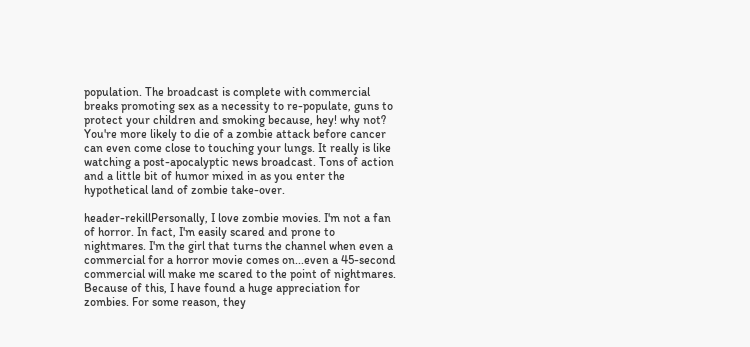population. The broadcast is complete with commercial breaks promoting sex as a necessity to re-populate, guns to protect your children and smoking because, hey! why not? You're more likely to die of a zombie attack before cancer can even come close to touching your lungs. It really is like watching a post-apocalyptic news broadcast. Tons of action and a little bit of humor mixed in as you enter the hypothetical land of zombie take-over.

header-rekillPersonally, I love zombie movies. I'm not a fan of horror. In fact, I'm easily scared and prone to nightmares. I'm the girl that turns the channel when even a commercial for a horror movie comes on...even a 45-second commercial will make me scared to the point of nightmares. Because of this, I have found a huge appreciation for zombies. For some reason, they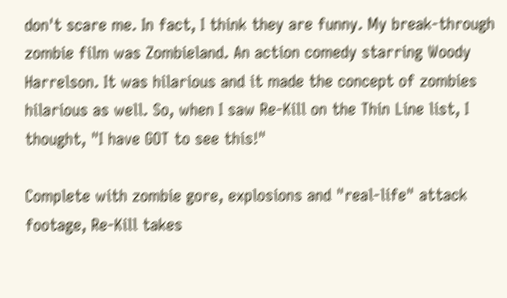don't scare me. In fact, I think they are funny. My break-through zombie film was Zombieland. An action comedy starring Woody Harrelson. It was hilarious and it made the concept of zombies hilarious as well. So, when I saw Re-Kill on the Thin Line list, I thought, "I have GOT to see this!"

Complete with zombie gore, explosions and "real-life" attack footage, Re-Kill takes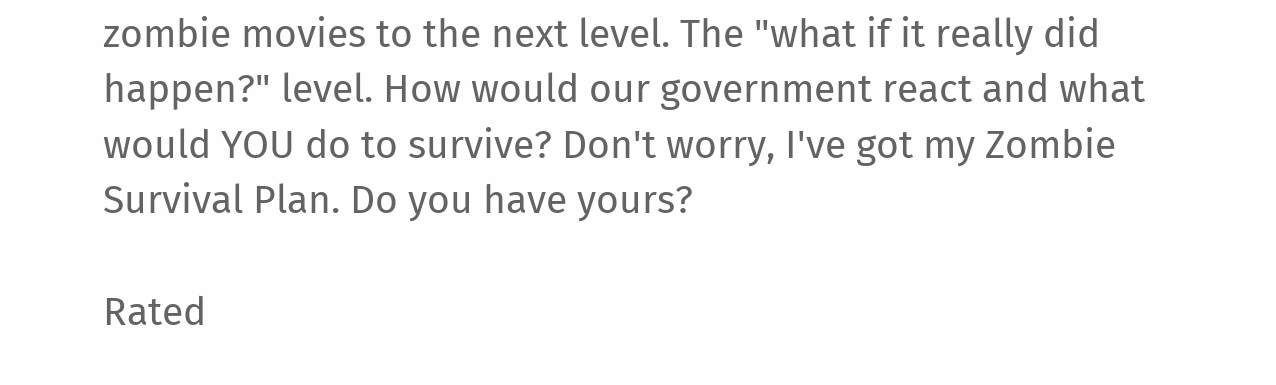zombie movies to the next level. The "what if it really did happen?" level. How would our government react and what would YOU do to survive? Don't worry, I've got my Zombie Survival Plan. Do you have yours?

Rated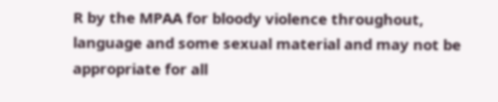R by the MPAA for bloody violence throughout, language and some sexual material and may not be appropriate for all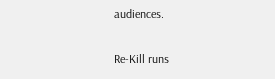audiences.

Re-Kill runs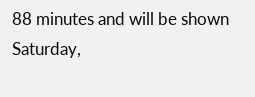88 minutes and will be shown Saturday,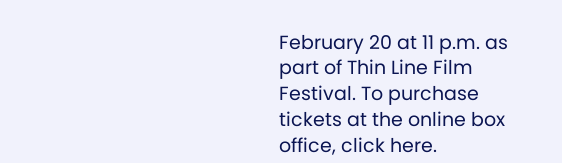February 20 at 11 p.m. as part of Thin Line Film Festival. To purchase tickets at the online box office, click here.